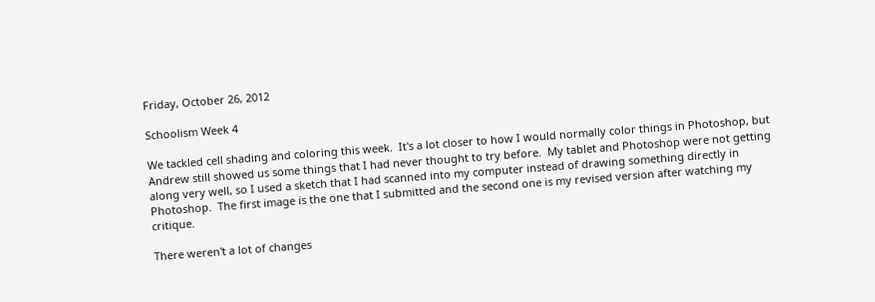Friday, October 26, 2012

Schoolism Week 4

We tackled cell shading and coloring this week.  It's a lot closer to how I would normally color things in Photoshop, but Andrew still showed us some things that I had never thought to try before.  My tablet and Photoshop were not getting along very well, so I used a sketch that I had scanned into my computer instead of drawing something directly in Photoshop.  The first image is the one that I submitted and the second one is my revised version after watching my critique.

There weren't a lot of changes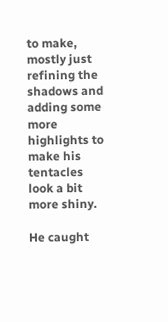to make, mostly just refining the shadows and adding some more highlights to make his tentacles look a bit more shiny.

He caught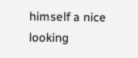himself a nice looking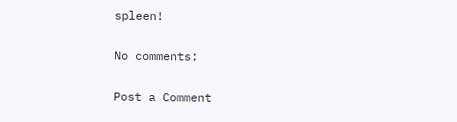spleen!

No comments:

Post a Comment